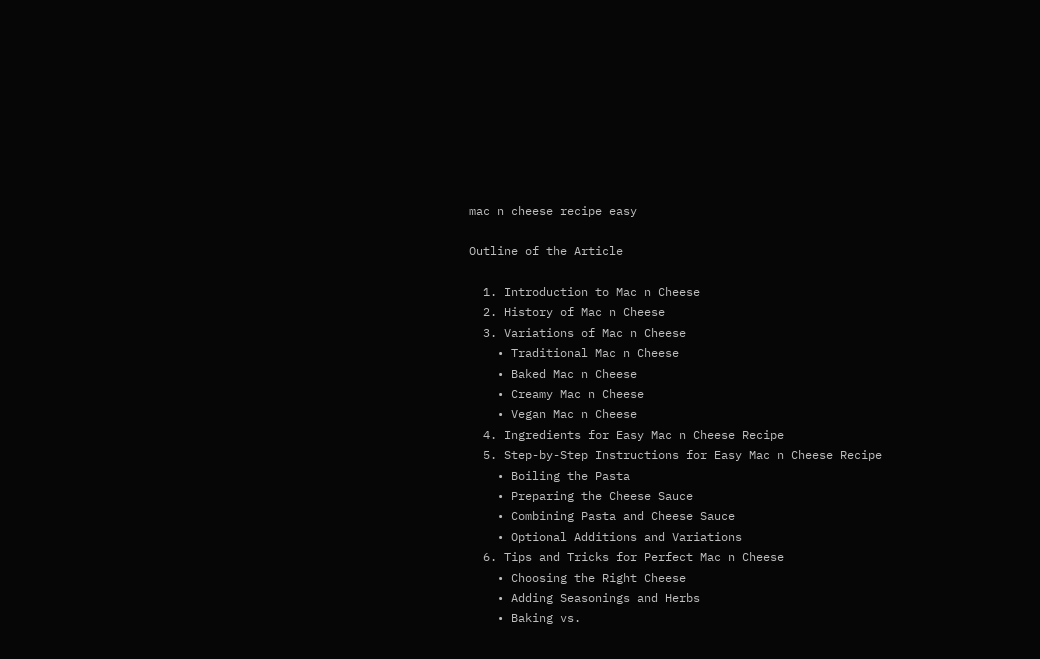mac n cheese recipe easy

Outline of the Article

  1. Introduction to Mac n Cheese
  2. History of Mac n Cheese
  3. Variations of Mac n Cheese
    • Traditional Mac n Cheese
    • Baked Mac n Cheese
    • Creamy Mac n Cheese
    • Vegan Mac n Cheese
  4. Ingredients for Easy Mac n Cheese Recipe
  5. Step-by-Step Instructions for Easy Mac n Cheese Recipe
    • Boiling the Pasta
    • Preparing the Cheese Sauce
    • Combining Pasta and Cheese Sauce
    • Optional Additions and Variations
  6. Tips and Tricks for Perfect Mac n Cheese
    • Choosing the Right Cheese
    • Adding Seasonings and Herbs
    • Baking vs.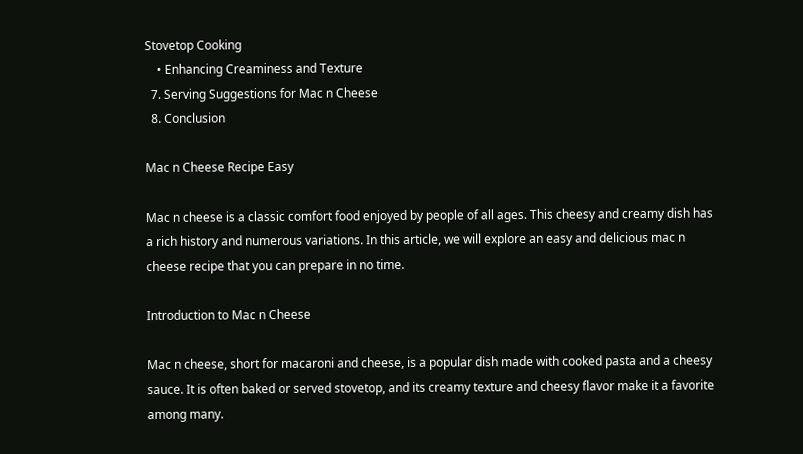Stovetop Cooking
    • Enhancing Creaminess and Texture
  7. Serving Suggestions for Mac n Cheese
  8. Conclusion

Mac n Cheese Recipe Easy

Mac n cheese is a classic comfort food enjoyed by people of all ages. This cheesy and creamy dish has a rich history and numerous variations. In this article, we will explore an easy and delicious mac n cheese recipe that you can prepare in no time.

Introduction to Mac n Cheese

Mac n cheese, short for macaroni and cheese, is a popular dish made with cooked pasta and a cheesy sauce. It is often baked or served stovetop, and its creamy texture and cheesy flavor make it a favorite among many.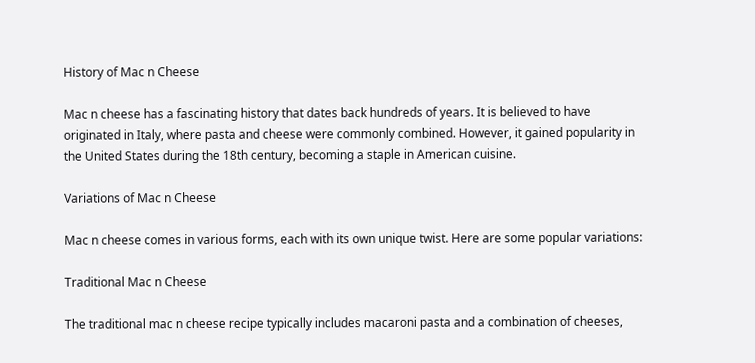History of Mac n Cheese

Mac n cheese has a fascinating history that dates back hundreds of years. It is believed to have originated in Italy, where pasta and cheese were commonly combined. However, it gained popularity in the United States during the 18th century, becoming a staple in American cuisine.

Variations of Mac n Cheese

Mac n cheese comes in various forms, each with its own unique twist. Here are some popular variations:

Traditional Mac n Cheese

The traditional mac n cheese recipe typically includes macaroni pasta and a combination of cheeses,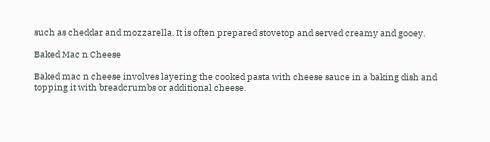such as cheddar and mozzarella. It is often prepared stovetop and served creamy and gooey.

Baked Mac n Cheese

Baked mac n cheese involves layering the cooked pasta with cheese sauce in a baking dish and topping it with breadcrumbs or additional cheese.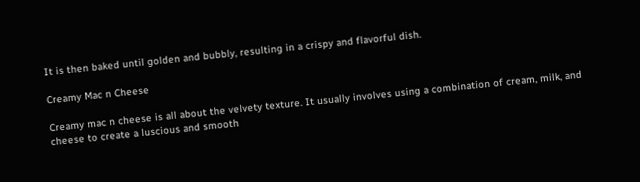It is then baked until golden and bubbly, resulting in a crispy and flavorful dish.

Creamy Mac n Cheese

Creamy mac n cheese is all about the velvety texture. It usually involves using a combination of cream, milk, and cheese to create a luscious and smooth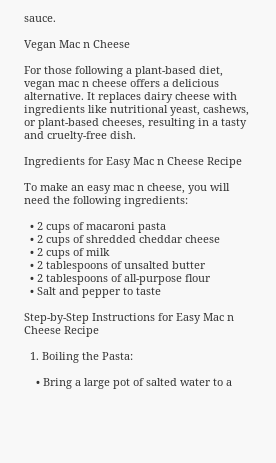sauce.

Vegan Mac n Cheese

For those following a plant-based diet, vegan mac n cheese offers a delicious alternative. It replaces dairy cheese with ingredients like nutritional yeast, cashews, or plant-based cheeses, resulting in a tasty and cruelty-free dish.

Ingredients for Easy Mac n Cheese Recipe

To make an easy mac n cheese, you will need the following ingredients:

  • 2 cups of macaroni pasta
  • 2 cups of shredded cheddar cheese
  • 2 cups of milk
  • 2 tablespoons of unsalted butter
  • 2 tablespoons of all-purpose flour
  • Salt and pepper to taste

Step-by-Step Instructions for Easy Mac n Cheese Recipe

  1. Boiling the Pasta:

    • Bring a large pot of salted water to a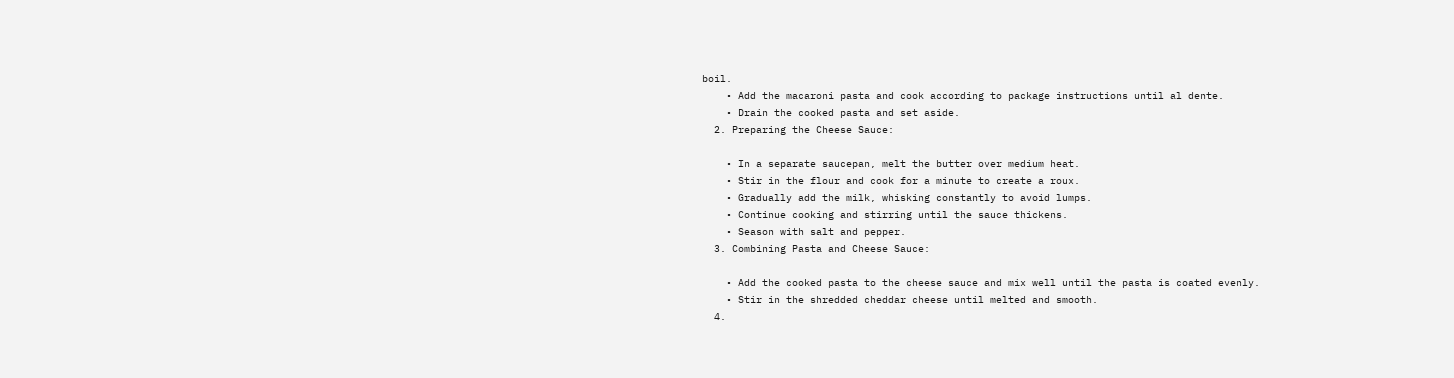boil.
    • Add the macaroni pasta and cook according to package instructions until al dente.
    • Drain the cooked pasta and set aside.
  2. Preparing the Cheese Sauce:

    • In a separate saucepan, melt the butter over medium heat.
    • Stir in the flour and cook for a minute to create a roux.
    • Gradually add the milk, whisking constantly to avoid lumps.
    • Continue cooking and stirring until the sauce thickens.
    • Season with salt and pepper.
  3. Combining Pasta and Cheese Sauce:

    • Add the cooked pasta to the cheese sauce and mix well until the pasta is coated evenly.
    • Stir in the shredded cheddar cheese until melted and smooth.
  4.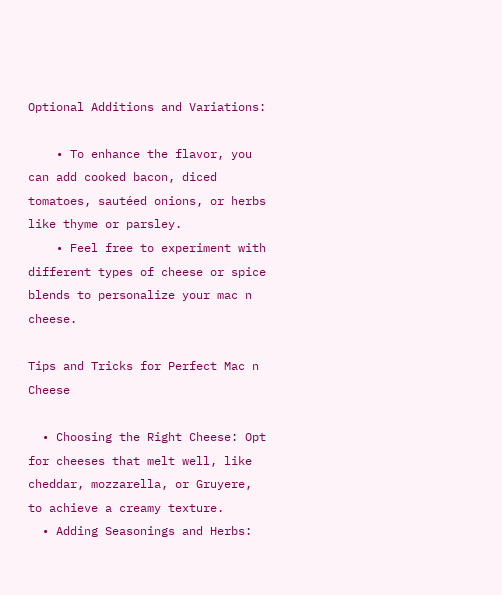Optional Additions and Variations:

    • To enhance the flavor, you can add cooked bacon, diced tomatoes, sautéed onions, or herbs like thyme or parsley.
    • Feel free to experiment with different types of cheese or spice blends to personalize your mac n cheese.

Tips and Tricks for Perfect Mac n Cheese

  • Choosing the Right Cheese: Opt for cheeses that melt well, like cheddar, mozzarella, or Gruyere, to achieve a creamy texture.
  • Adding Seasonings and Herbs: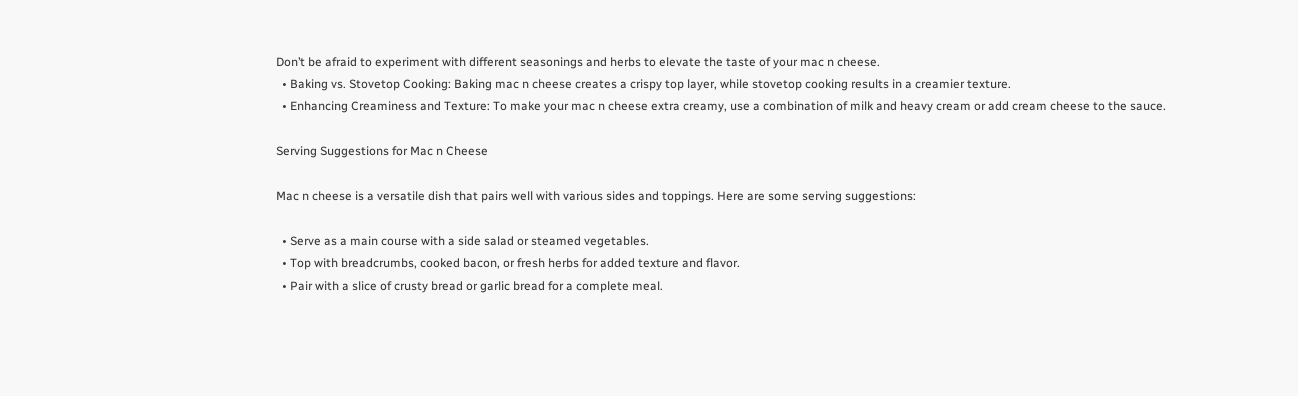Don’t be afraid to experiment with different seasonings and herbs to elevate the taste of your mac n cheese.
  • Baking vs. Stovetop Cooking: Baking mac n cheese creates a crispy top layer, while stovetop cooking results in a creamier texture.
  • Enhancing Creaminess and Texture: To make your mac n cheese extra creamy, use a combination of milk and heavy cream or add cream cheese to the sauce.

Serving Suggestions for Mac n Cheese

Mac n cheese is a versatile dish that pairs well with various sides and toppings. Here are some serving suggestions:

  • Serve as a main course with a side salad or steamed vegetables.
  • Top with breadcrumbs, cooked bacon, or fresh herbs for added texture and flavor.
  • Pair with a slice of crusty bread or garlic bread for a complete meal.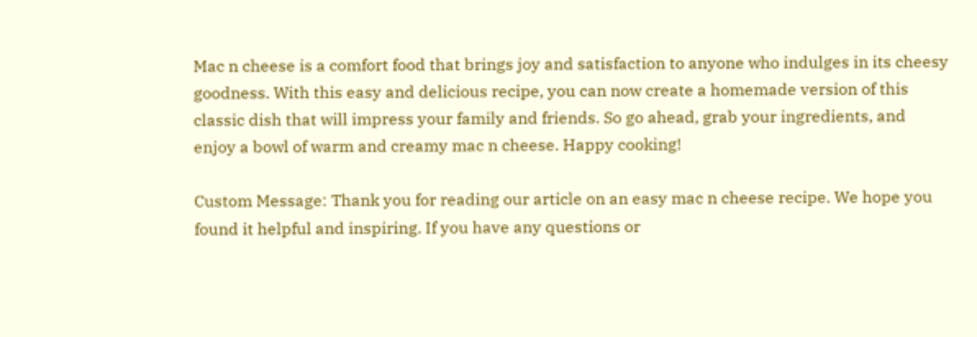Mac n cheese is a comfort food that brings joy and satisfaction to anyone who indulges in its cheesy goodness. With this easy and delicious recipe, you can now create a homemade version of this classic dish that will impress your family and friends. So go ahead, grab your ingredients, and enjoy a bowl of warm and creamy mac n cheese. Happy cooking!

Custom Message: Thank you for reading our article on an easy mac n cheese recipe. We hope you found it helpful and inspiring. If you have any questions or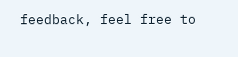feedback, feel free to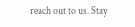reach out to us. Stay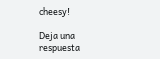cheesy!

Deja una respuesta